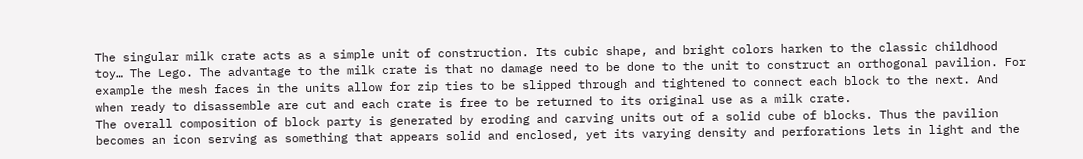The singular milk crate acts as a simple unit of construction. Its cubic shape, and bright colors harken to the classic childhood toy… The Lego. The advantage to the milk crate is that no damage need to be done to the unit to construct an orthogonal pavilion. For example the mesh faces in the units allow for zip ties to be slipped through and tightened to connect each block to the next. And when ready to disassemble are cut and each crate is free to be returned to its original use as a milk crate.
The overall composition of block party is generated by eroding and carving units out of a solid cube of blocks. Thus the pavilion becomes an icon serving as something that appears solid and enclosed, yet its varying density and perforations lets in light and the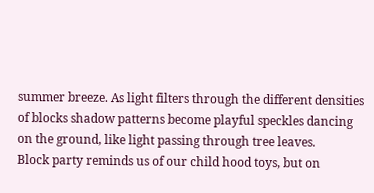summer breeze. As light filters through the different densities of blocks shadow patterns become playful speckles dancing on the ground, like light passing through tree leaves.
Block party reminds us of our child hood toys, but on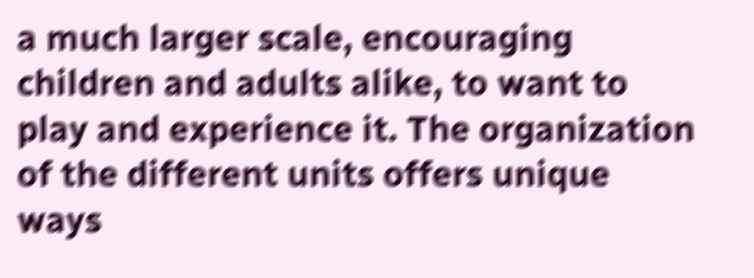a much larger scale, encouraging children and adults alike, to want to play and experience it. The organization of the different units offers unique ways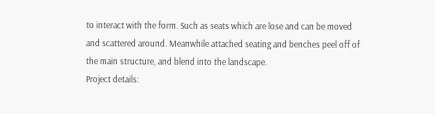to interact with the form. Such as seats which are lose and can be moved and scattered around. Meanwhile attached seating and benches peel off of the main structure, and blend into the landscape.
Project details: